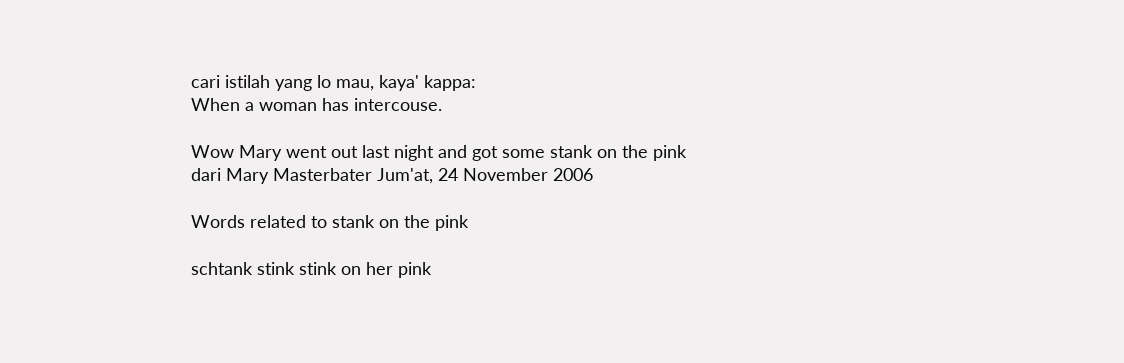cari istilah yang lo mau, kaya' kappa:
When a woman has intercouse.

Wow Mary went out last night and got some stank on the pink
dari Mary Masterbater Jum'at, 24 November 2006

Words related to stank on the pink

schtank stink stink on her pink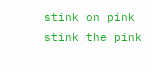stink on pink stink the pink